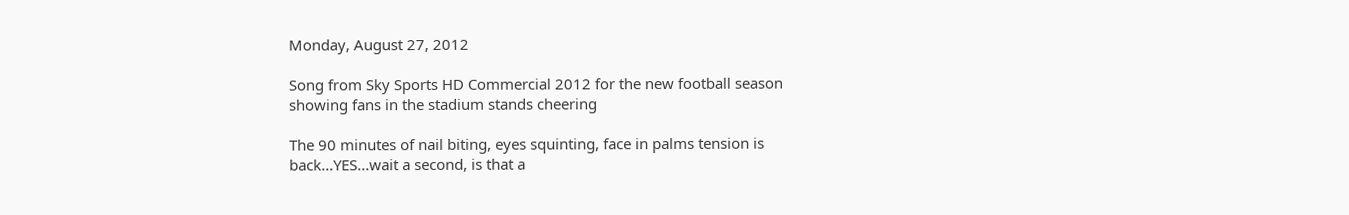Monday, August 27, 2012

Song from Sky Sports HD Commercial 2012 for the new football season showing fans in the stadium stands cheering

The 90 minutes of nail biting, eyes squinting, face in palms tension is back...YES...wait a second, is that a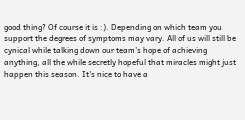good thing? Of course it is :). Depending on which team you support the degrees of symptoms may vary. All of us will still be cynical while talking down our team's hope of achieving anything, all the while secretly hopeful that miracles might just happen this season. It's nice to have a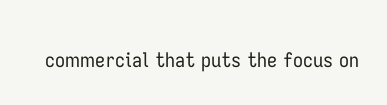commercial that puts the focus on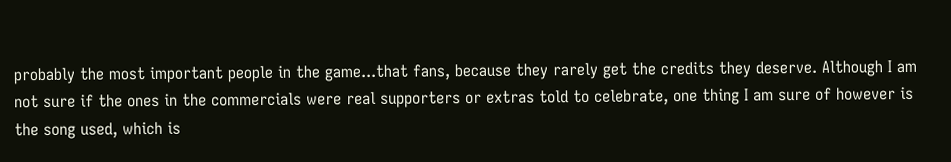probably the most important people in the game...that fans, because they rarely get the credits they deserve. Although I am not sure if the ones in the commercials were real supporters or extras told to celebrate, one thing I am sure of however is the song used, which is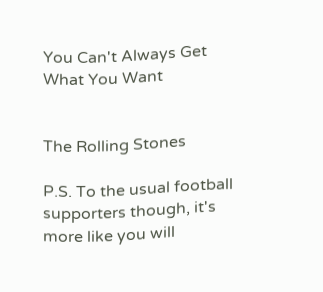You Can't Always Get What You Want


The Rolling Stones

P.S. To the usual football supporters though, it's more like you will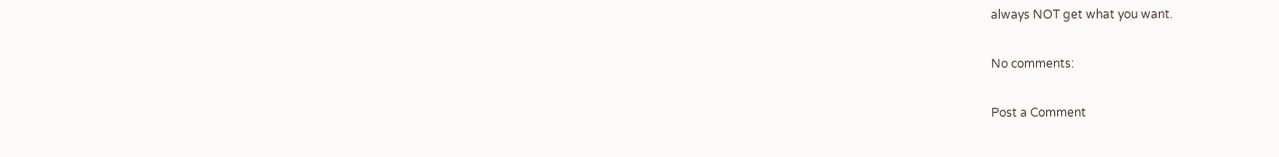always NOT get what you want.

No comments:

Post a Comment